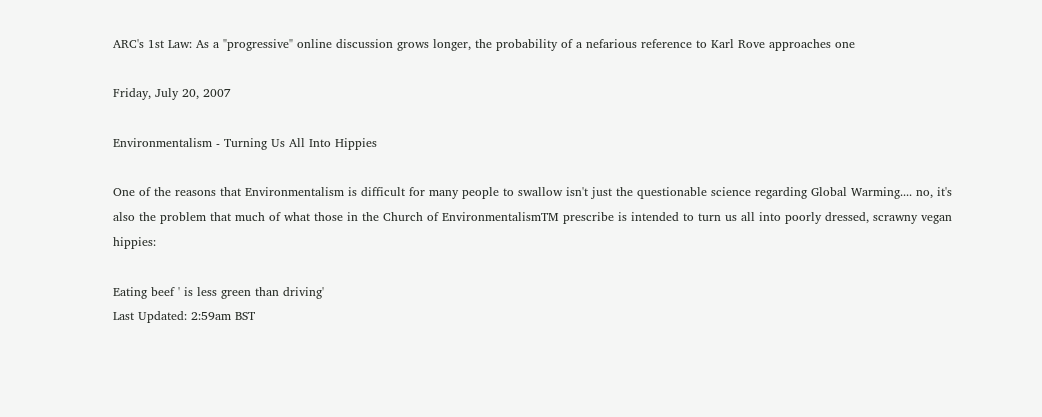ARC's 1st Law: As a "progressive" online discussion grows longer, the probability of a nefarious reference to Karl Rove approaches one

Friday, July 20, 2007

Environmentalism - Turning Us All Into Hippies

One of the reasons that Environmentalism is difficult for many people to swallow isn't just the questionable science regarding Global Warming.... no, it's also the problem that much of what those in the Church of EnvironmentalismTM prescribe is intended to turn us all into poorly dressed, scrawny vegan hippies:

Eating beef ' is less green than driving'
Last Updated: 2:59am BST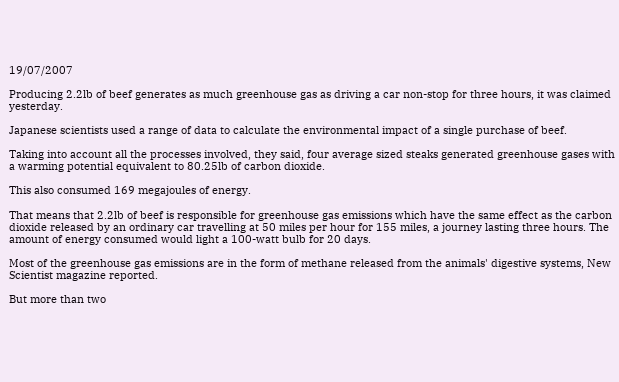19/07/2007

Producing 2.2lb of beef generates as much greenhouse gas as driving a car non-stop for three hours, it was claimed yesterday.

Japanese scientists used a range of data to calculate the environmental impact of a single purchase of beef.

Taking into account all the processes involved, they said, four average sized steaks generated greenhouse gases with a warming potential equivalent to 80.25lb of carbon dioxide.

This also consumed 169 megajoules of energy.

That means that 2.2lb of beef is responsible for greenhouse gas emissions which have the same effect as the carbon dioxide released by an ordinary car travelling at 50 miles per hour for 155 miles, a journey lasting three hours. The amount of energy consumed would light a 100-watt bulb for 20 days.

Most of the greenhouse gas emissions are in the form of methane released from the animals' digestive systems, New Scientist magazine reported.

But more than two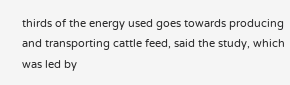thirds of the energy used goes towards producing and transporting cattle feed, said the study, which was led by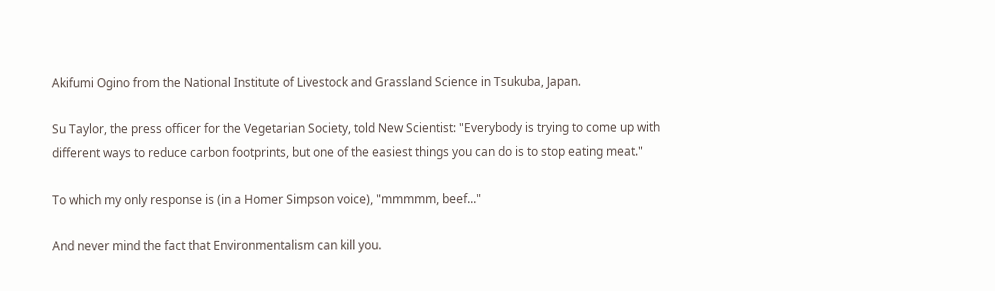Akifumi Ogino from the National Institute of Livestock and Grassland Science in Tsukuba, Japan.

Su Taylor, the press officer for the Vegetarian Society, told New Scientist: "Everybody is trying to come up with different ways to reduce carbon footprints, but one of the easiest things you can do is to stop eating meat."

To which my only response is (in a Homer Simpson voice), "mmmmm, beef..."

And never mind the fact that Environmentalism can kill you.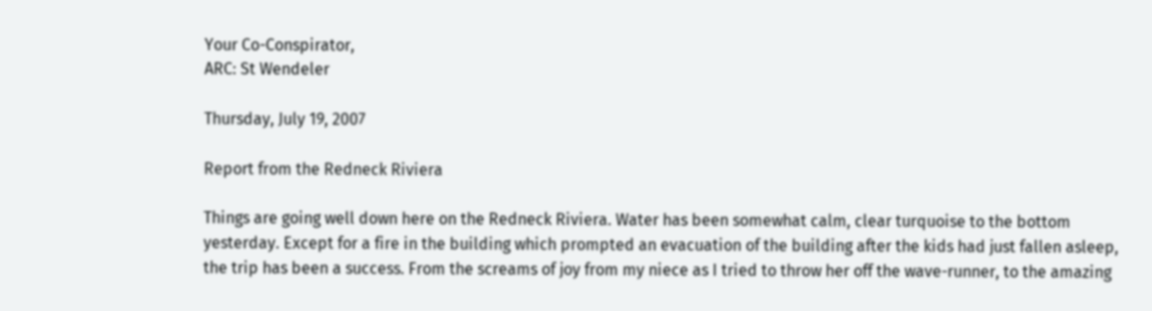Your Co-Conspirator,
ARC: St Wendeler

Thursday, July 19, 2007

Report from the Redneck Riviera

Things are going well down here on the Redneck Riviera. Water has been somewhat calm, clear turquoise to the bottom yesterday. Except for a fire in the building which prompted an evacuation of the building after the kids had just fallen asleep, the trip has been a success. From the screams of joy from my niece as I tried to throw her off the wave-runner, to the amazing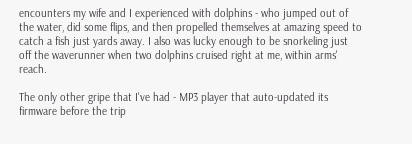encounters my wife and I experienced with dolphins - who jumped out of the water, did some flips, and then propelled themselves at amazing speed to catch a fish just yards away. I also was lucky enough to be snorkeling just off the waverunner when two dolphins cruised right at me, within arms' reach.

The only other gripe that I've had - MP3 player that auto-updated its firmware before the trip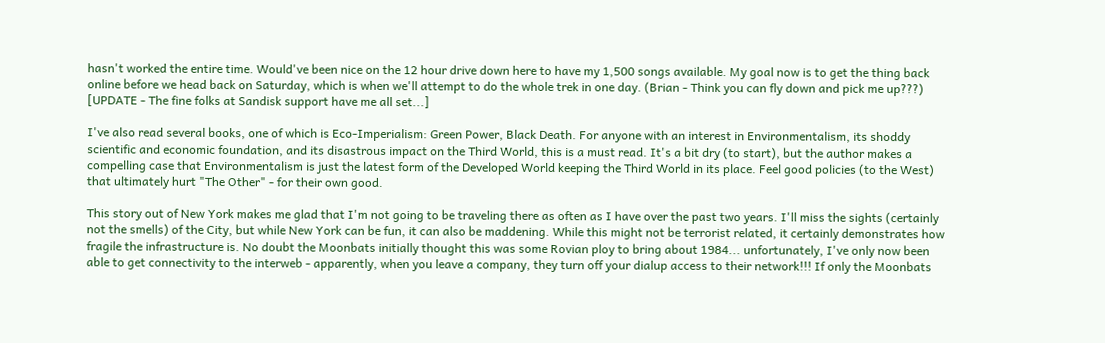hasn't worked the entire time. Would've been nice on the 12 hour drive down here to have my 1,500 songs available. My goal now is to get the thing back online before we head back on Saturday, which is when we'll attempt to do the whole trek in one day. (Brian - Think you can fly down and pick me up???) [UPDATE - The fine folks at Sandisk support have me all set...]

I've also read several books, one of which is Eco-Imperialism: Green Power, Black Death. For anyone with an interest in Environmentalism, its shoddy scientific and economic foundation, and its disastrous impact on the Third World, this is a must read. It's a bit dry (to start), but the author makes a compelling case that Environmentalism is just the latest form of the Developed World keeping the Third World in its place. Feel good policies (to the West) that ultimately hurt "The Other" - for their own good.

This story out of New York makes me glad that I'm not going to be traveling there as often as I have over the past two years. I'll miss the sights (certainly not the smells) of the City, but while New York can be fun, it can also be maddening. While this might not be terrorist related, it certainly demonstrates how fragile the infrastructure is. No doubt the Moonbats initially thought this was some Rovian ploy to bring about 1984... unfortunately, I've only now been able to get connectivity to the interweb - apparently, when you leave a company, they turn off your dialup access to their network!!! If only the Moonbats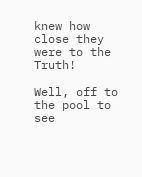knew how close they were to the Truth!

Well, off to the pool to see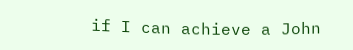if I can achieve a John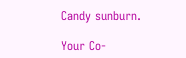Candy sunburn.

Your Co-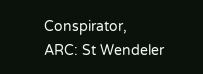Conspirator,
ARC: St Wendeler